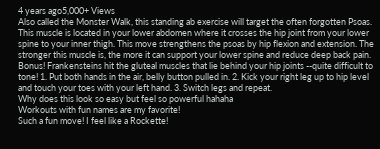4 years ago5,000+ Views
Also called the Monster Walk, this standing ab exercise will target the often forgotten Psoas. This muscle is located in your lower abdomen where it crosses the hip joint from your lower spine to your inner thigh. This move strengthens the psoas by hip flexion and extension. The stronger this muscle is, the more it can support your lower spine and reduce deep back pain. Bonus! Frankensteins hit the gluteal muscles that lie behind your hip joints --quite difficult to tone! 1. Put both hands in the air, belly button pulled in. 2. Kick your right leg up to hip level and touch your toes with your left hand. 3. Switch legs and repeat.
Why does this look so easy but feel so powerful hahaha
Workouts with fun names are my favorite!
Such a fun move! I feel like a Rockette!